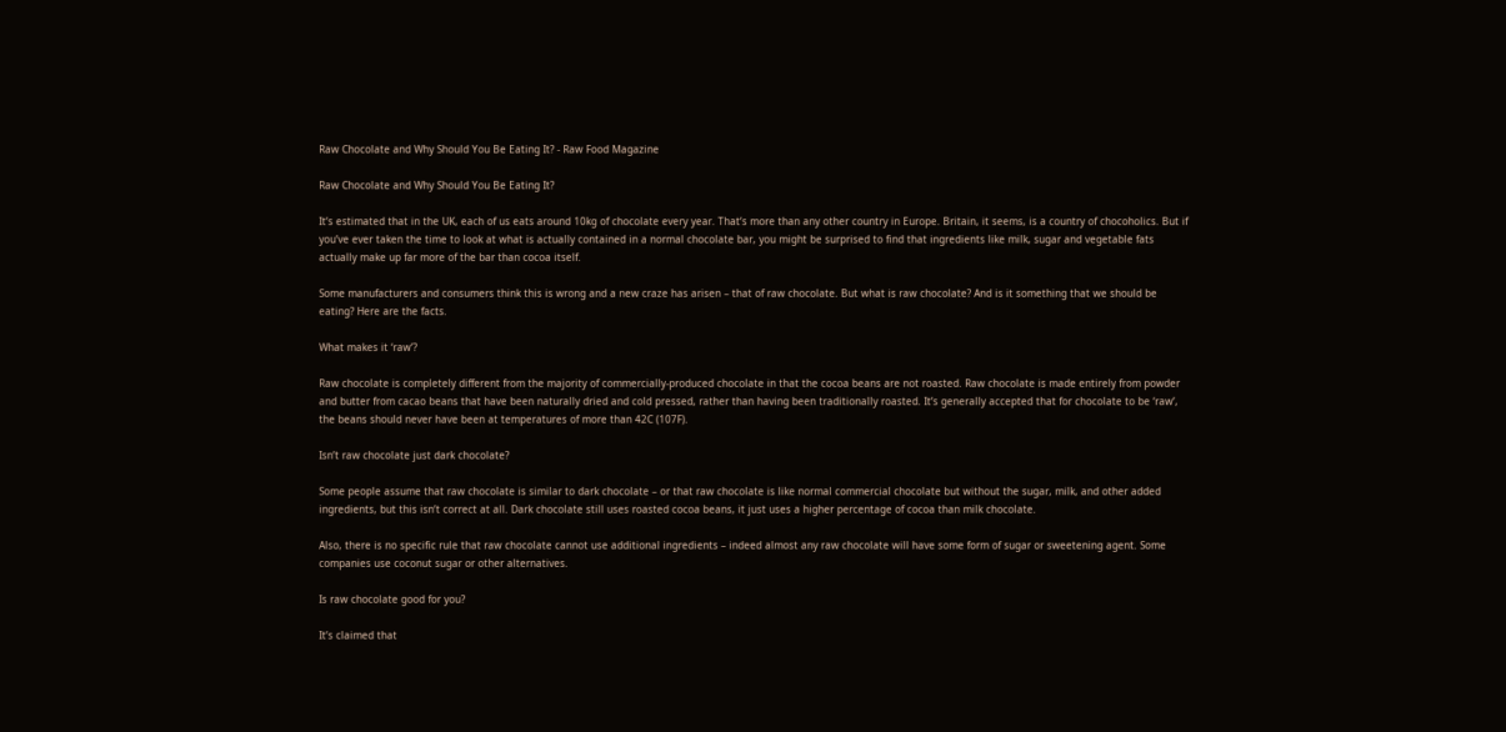Raw Chocolate and Why Should You Be Eating It? - Raw Food Magazine

Raw Chocolate and Why Should You Be Eating It?

It’s estimated that in the UK, each of us eats around 10kg of chocolate every year. That’s more than any other country in Europe. Britain, it seems, is a country of chocoholics. But if you’ve ever taken the time to look at what is actually contained in a normal chocolate bar, you might be surprised to find that ingredients like milk, sugar and vegetable fats actually make up far more of the bar than cocoa itself.

Some manufacturers and consumers think this is wrong and a new craze has arisen – that of raw chocolate. But what is raw chocolate? And is it something that we should be eating? Here are the facts.

What makes it ‘raw’?

Raw chocolate is completely different from the majority of commercially-produced chocolate in that the cocoa beans are not roasted. Raw chocolate is made entirely from powder and butter from cacao beans that have been naturally dried and cold pressed, rather than having been traditionally roasted. It’s generally accepted that for chocolate to be ‘raw’, the beans should never have been at temperatures of more than 42C (107F).

Isn’t raw chocolate just dark chocolate?

Some people assume that raw chocolate is similar to dark chocolate – or that raw chocolate is like normal commercial chocolate but without the sugar, milk, and other added ingredients, but this isn’t correct at all. Dark chocolate still uses roasted cocoa beans, it just uses a higher percentage of cocoa than milk chocolate.

Also, there is no specific rule that raw chocolate cannot use additional ingredients – indeed almost any raw chocolate will have some form of sugar or sweetening agent. Some companies use coconut sugar or other alternatives.

Is raw chocolate good for you?

It’s claimed that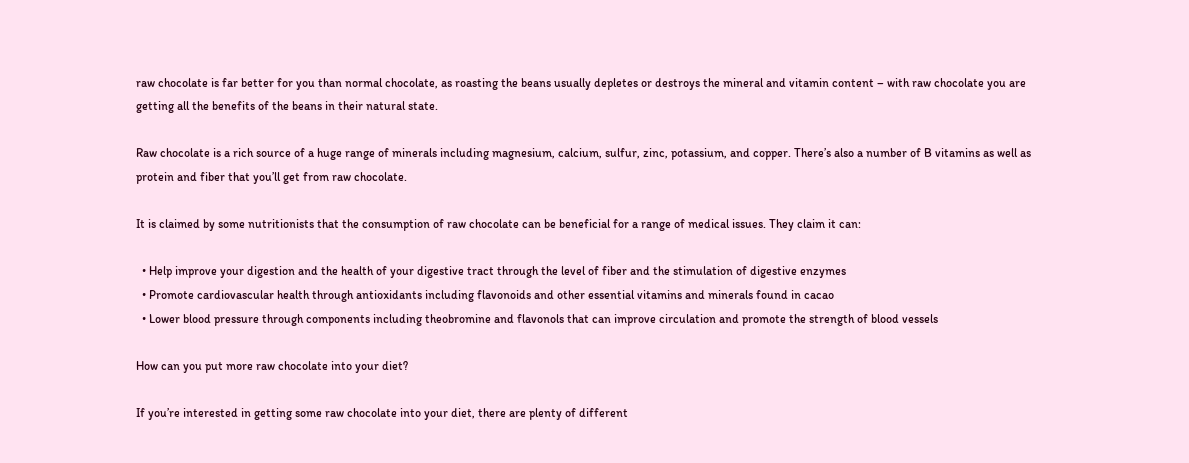raw chocolate is far better for you than normal chocolate, as roasting the beans usually depletes or destroys the mineral and vitamin content – with raw chocolate you are getting all the benefits of the beans in their natural state.

Raw chocolate is a rich source of a huge range of minerals including magnesium, calcium, sulfur, zinc, potassium, and copper. There’s also a number of B vitamins as well as protein and fiber that you’ll get from raw chocolate.

It is claimed by some nutritionists that the consumption of raw chocolate can be beneficial for a range of medical issues. They claim it can:

  • Help improve your digestion and the health of your digestive tract through the level of fiber and the stimulation of digestive enzymes
  • Promote cardiovascular health through antioxidants including flavonoids and other essential vitamins and minerals found in cacao
  • Lower blood pressure through components including theobromine and flavonols that can improve circulation and promote the strength of blood vessels

How can you put more raw chocolate into your diet?

If you’re interested in getting some raw chocolate into your diet, there are plenty of different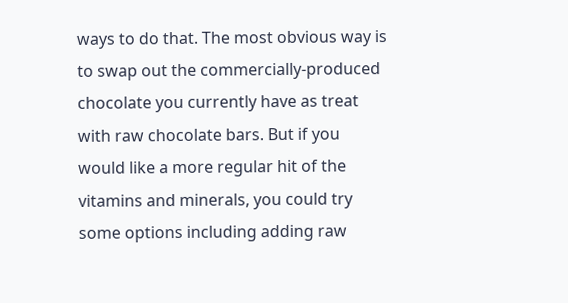ways to do that. The most obvious way is to swap out the commercially-produced chocolate you currently have as treat with raw chocolate bars. But if you would like a more regular hit of the vitamins and minerals, you could try some options including adding raw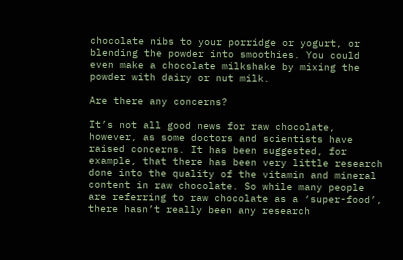chocolate nibs to your porridge or yogurt, or blending the powder into smoothies. You could even make a chocolate milkshake by mixing the powder with dairy or nut milk.

Are there any concerns?

It’s not all good news for raw chocolate, however, as some doctors and scientists have raised concerns. It has been suggested, for example, that there has been very little research done into the quality of the vitamin and mineral content in raw chocolate. So while many people are referring to raw chocolate as a ‘super-food’, there hasn’t really been any research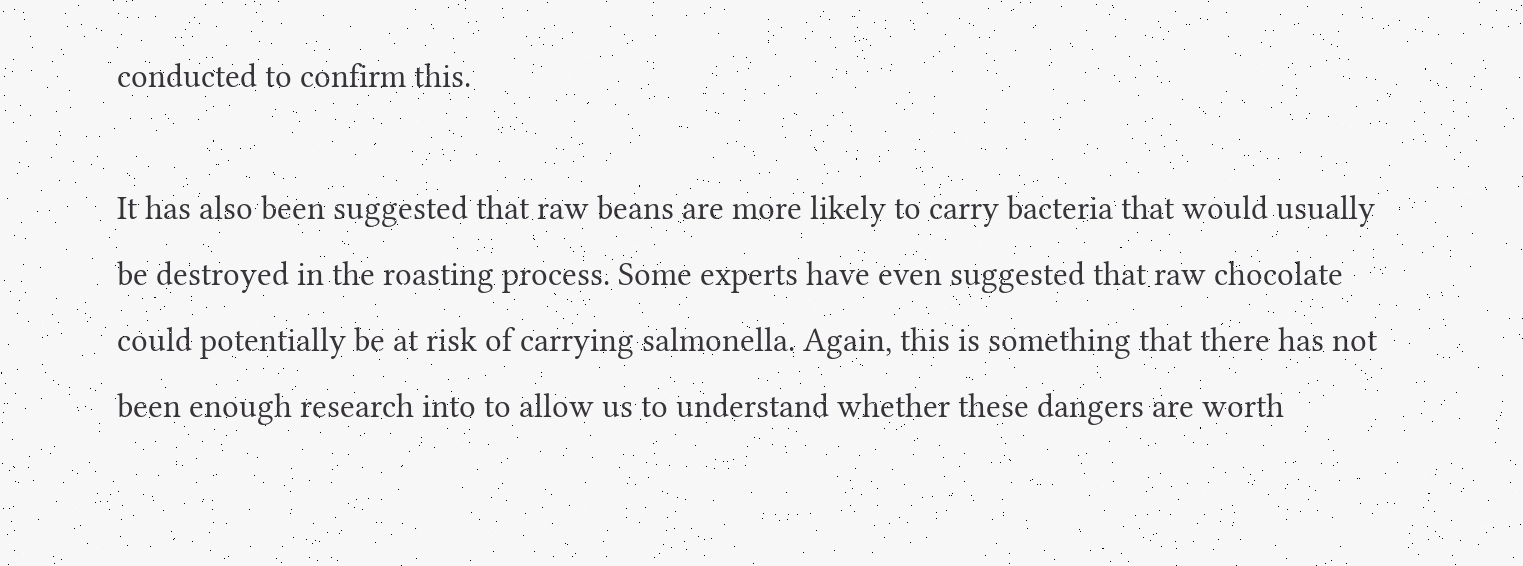conducted to confirm this.

It has also been suggested that raw beans are more likely to carry bacteria that would usually be destroyed in the roasting process. Some experts have even suggested that raw chocolate could potentially be at risk of carrying salmonella. Again, this is something that there has not been enough research into to allow us to understand whether these dangers are worth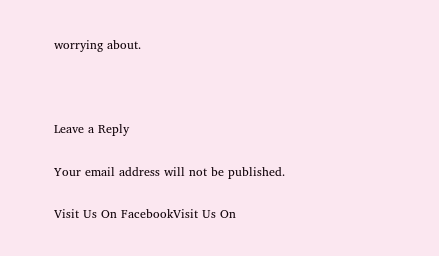worrying about.



Leave a Reply

Your email address will not be published.

Visit Us On FacebookVisit Us On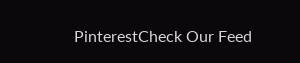PinterestCheck Our Feed